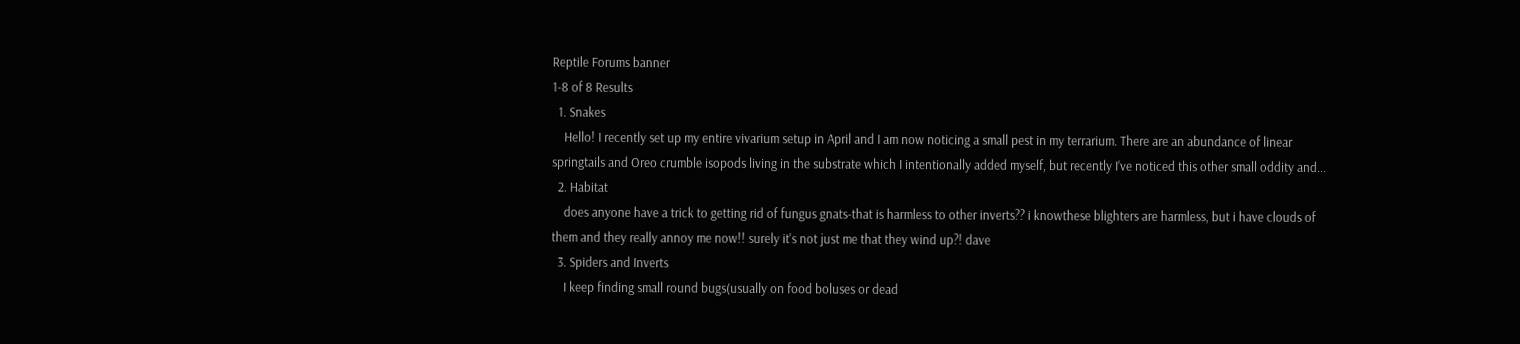Reptile Forums banner
1-8 of 8 Results
  1. Snakes
    Hello! I recently set up my entire vivarium setup in April and I am now noticing a small pest in my terrarium. There are an abundance of linear springtails and Oreo crumble isopods living in the substrate which I intentionally added myself, but recently I’ve noticed this other small oddity and...
  2. Habitat
    does anyone have a trick to getting rid of fungus gnats-that is harmless to other inverts?? i knowthese blighters are harmless, but i have clouds of them and they really annoy me now!! surely it's not just me that they wind up?! dave
  3. Spiders and Inverts
    I keep finding small round bugs(usually on food boluses or dead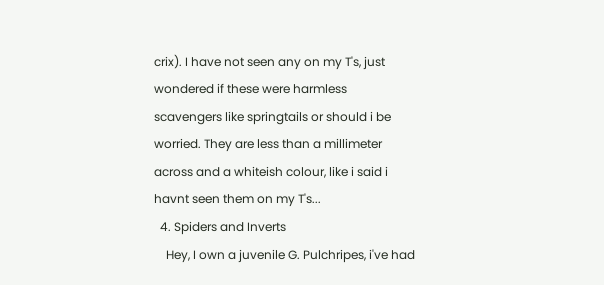crix). I have not seen any on my T's, just wondered if these were harmless scavengers like springtails or should i be worried. They are less than a millimeter across and a whiteish colour, like i said i havnt seen them on my T's...
  4. Spiders and Inverts
    Hey, I own a juvenile G. Pulchripes, i've had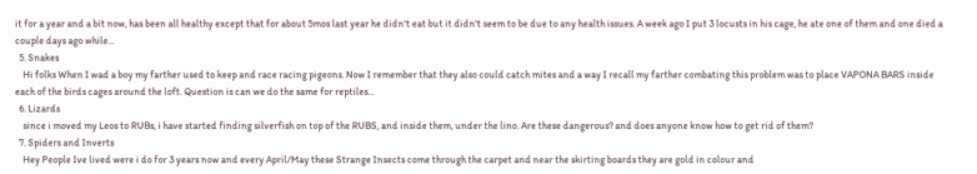it for a year and a bit now, has been all healthy except that for about 5mos last year he didn't eat but it didn't seem to be due to any health issues. A week ago I put 3 locusts in his cage, he ate one of them and one died a couple days ago while...
  5. Snakes
    Hi folks When I wad a boy my farther used to keep and race racing pigeons. Now I remember that they also could catch mites and a way I recall my farther combating this problem was to place VAPONA BARS inside each of the birds cages around the loft. Question is can we do the same for reptiles...
  6. Lizards
    since i moved my Leos to RUBs, i have started finding silverfish on top of the RUBS, and inside them, under the lino. Are these dangerous? and does anyone know how to get rid of them?
  7. Spiders and Inverts
    Hey People Ive lived were i do for 3 years now and every April/May these Strange Insects come through the carpet and near the skirting boards they are gold in colour and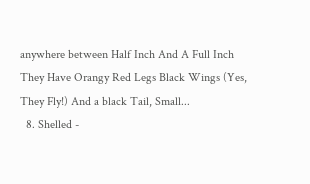anywhere between Half Inch And A Full Inch They Have Orangy Red Legs Black Wings (Yes, They Fly!) And a black Tail, Small...
  8. Shelled -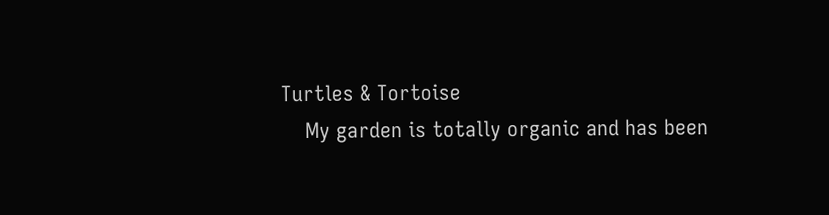Turtles & Tortoise
    My garden is totally organic and has been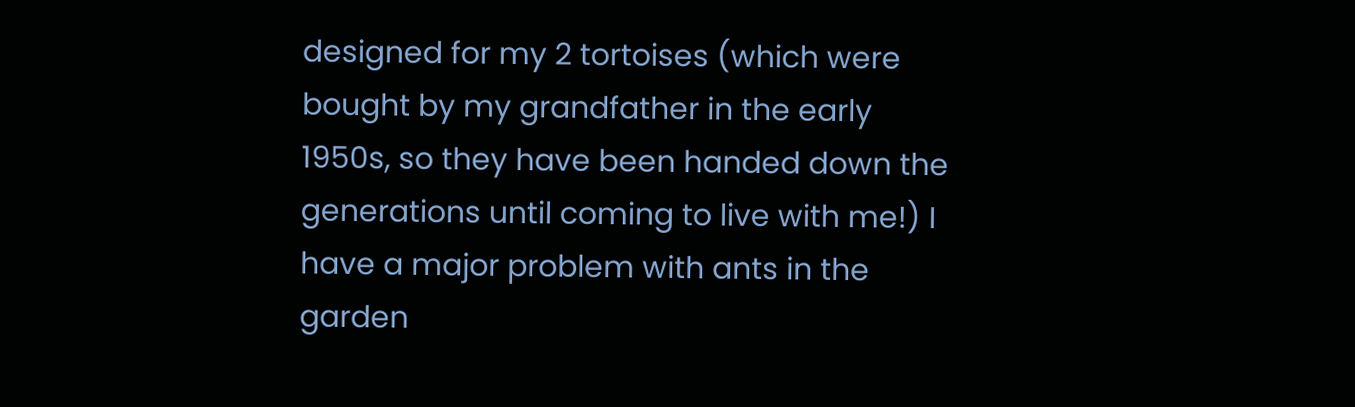designed for my 2 tortoises (which were bought by my grandfather in the early 1950s, so they have been handed down the generations until coming to live with me!) I have a major problem with ants in the garden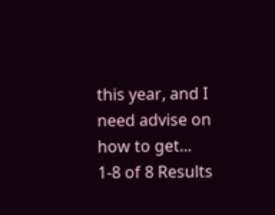this year, and I need advise on how to get...
1-8 of 8 Results